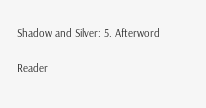Shadow and Silver: 5. Afterword

Reader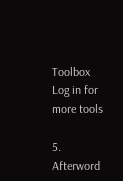Toolbox   Log in for more tools

5. Afterword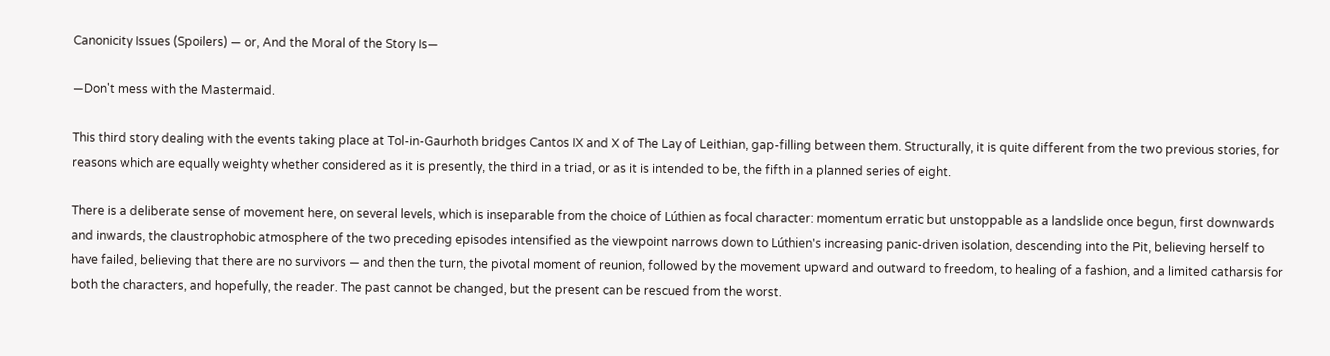Canonicity Issues (Spoilers) — or, And the Moral of the Story Is—

—Don't mess with the Mastermaid.

This third story dealing with the events taking place at Tol-in-Gaurhoth bridges Cantos IX and X of The Lay of Leithian, gap-filling between them. Structurally, it is quite different from the two previous stories, for reasons which are equally weighty whether considered as it is presently, the third in a triad, or as it is intended to be, the fifth in a planned series of eight.

There is a deliberate sense of movement here, on several levels, which is inseparable from the choice of Lúthien as focal character: momentum erratic but unstoppable as a landslide once begun, first downwards and inwards, the claustrophobic atmosphere of the two preceding episodes intensified as the viewpoint narrows down to Lúthien's increasing panic-driven isolation, descending into the Pit, believing herself to have failed, believing that there are no survivors — and then the turn, the pivotal moment of reunion, followed by the movement upward and outward to freedom, to healing of a fashion, and a limited catharsis for both the characters, and hopefully, the reader. The past cannot be changed, but the present can be rescued from the worst.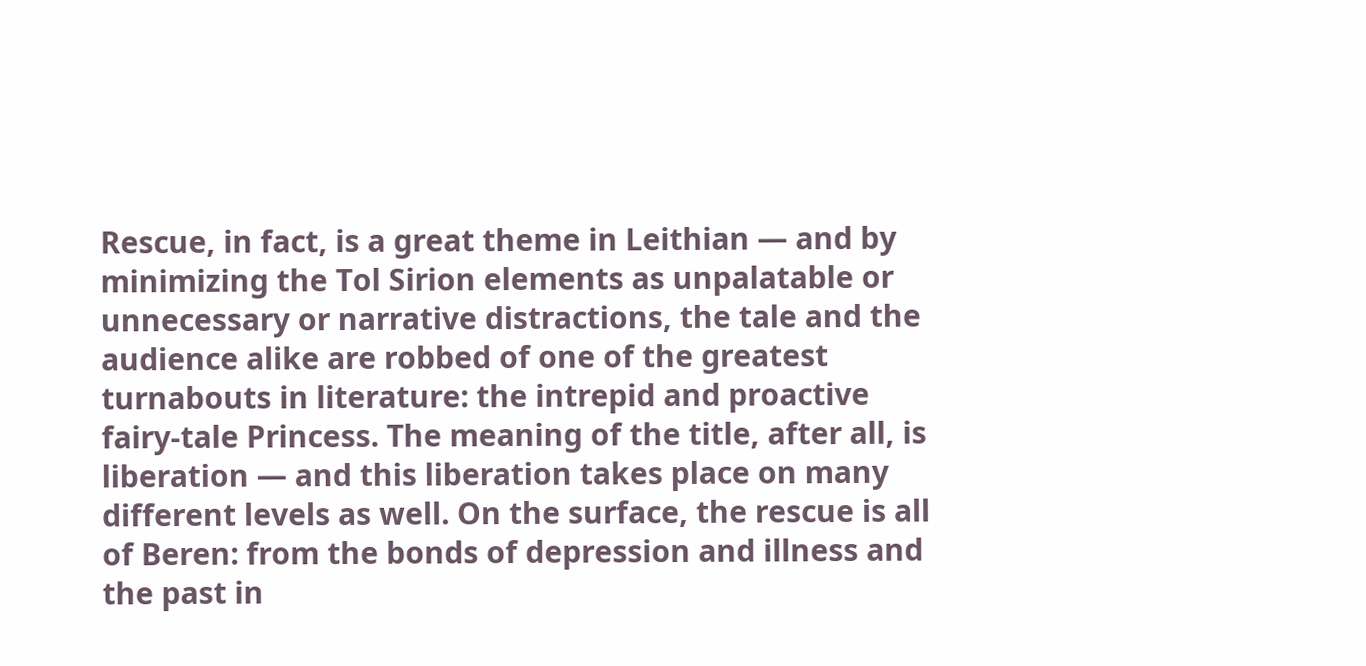Rescue, in fact, is a great theme in Leithian — and by minimizing the Tol Sirion elements as unpalatable or unnecessary or narrative distractions, the tale and the audience alike are robbed of one of the greatest turnabouts in literature: the intrepid and proactive fairy-tale Princess. The meaning of the title, after all, is liberation — and this liberation takes place on many different levels as well. On the surface, the rescue is all of Beren: from the bonds of depression and illness and the past in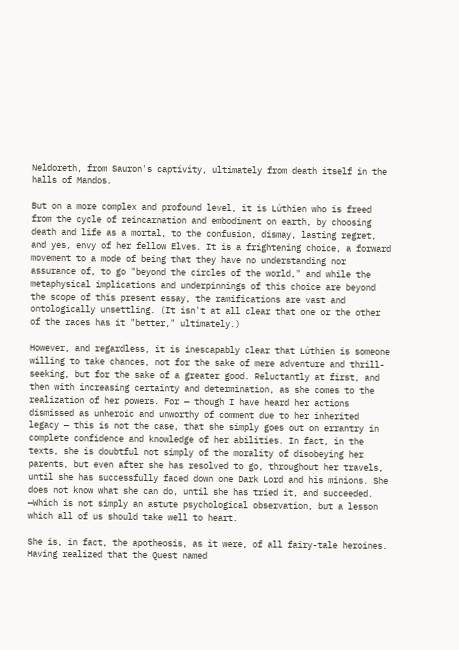Neldoreth, from Sauron's captivity, ultimately from death itself in the halls of Mandos.

But on a more complex and profound level, it is Lúthien who is freed from the cycle of reincarnation and embodiment on earth, by choosing death and life as a mortal, to the confusion, dismay, lasting regret, and yes, envy of her fellow Elves. It is a frightening choice, a forward movement to a mode of being that they have no understanding nor assurance of, to go "beyond the circles of the world," and while the metaphysical implications and underpinnings of this choice are beyond the scope of this present essay, the ramifications are vast and ontologically unsettling. (It isn't at all clear that one or the other of the races has it "better," ultimately.)

However, and regardless, it is inescapably clear that Lúthien is someone willing to take chances, not for the sake of mere adventure and thrill-seeking, but for the sake of a greater good. Reluctantly at first, and then with increasing certainty and determination, as she comes to the realization of her powers. For — though I have heard her actions dismissed as unheroic and unworthy of comment due to her inherited legacy — this is not the case, that she simply goes out on errantry in complete confidence and knowledge of her abilities. In fact, in the texts, she is doubtful not simply of the morality of disobeying her parents, but even after she has resolved to go, throughout her travels, until she has successfully faced down one Dark Lord and his minions. She does not know what she can do, until she has tried it, and succeeded. —Which is not simply an astute psychological observation, but a lesson which all of us should take well to heart.

She is, in fact, the apotheosis, as it were, of all fairy-tale heroines. Having realized that the Quest named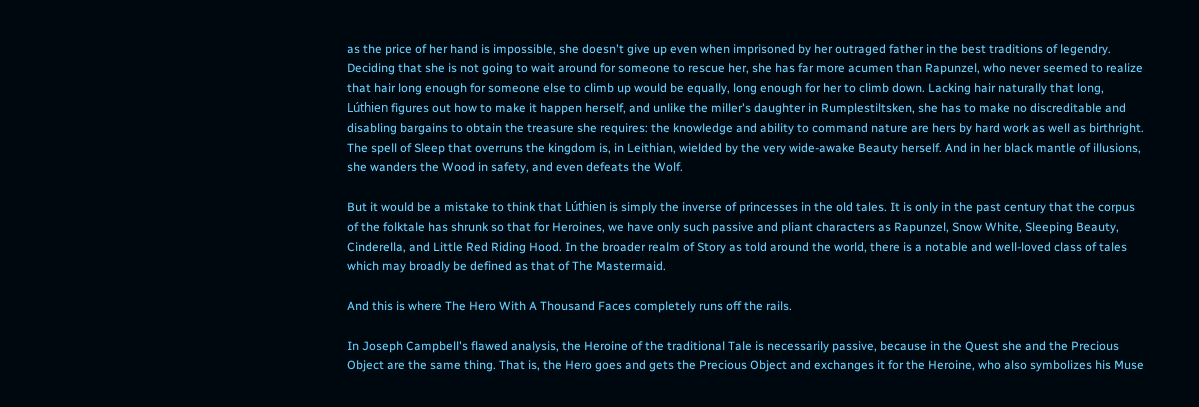as the price of her hand is impossible, she doesn't give up even when imprisoned by her outraged father in the best traditions of legendry. Deciding that she is not going to wait around for someone to rescue her, she has far more acumen than Rapunzel, who never seemed to realize that hair long enough for someone else to climb up would be equally, long enough for her to climb down. Lacking hair naturally that long, Lúthien figures out how to make it happen herself, and unlike the miller's daughter in Rumplestiltsken, she has to make no discreditable and disabling bargains to obtain the treasure she requires: the knowledge and ability to command nature are hers by hard work as well as birthright. The spell of Sleep that overruns the kingdom is, in Leithian, wielded by the very wide-awake Beauty herself. And in her black mantle of illusions, she wanders the Wood in safety, and even defeats the Wolf.

But it would be a mistake to think that Lúthien is simply the inverse of princesses in the old tales. It is only in the past century that the corpus of the folktale has shrunk so that for Heroines, we have only such passive and pliant characters as Rapunzel, Snow White, Sleeping Beauty, Cinderella, and Little Red Riding Hood. In the broader realm of Story as told around the world, there is a notable and well-loved class of tales which may broadly be defined as that of The Mastermaid.

And this is where The Hero With A Thousand Faces completely runs off the rails.

In Joseph Campbell's flawed analysis, the Heroine of the traditional Tale is necessarily passive, because in the Quest she and the Precious Object are the same thing. That is, the Hero goes and gets the Precious Object and exchanges it for the Heroine, who also symbolizes his Muse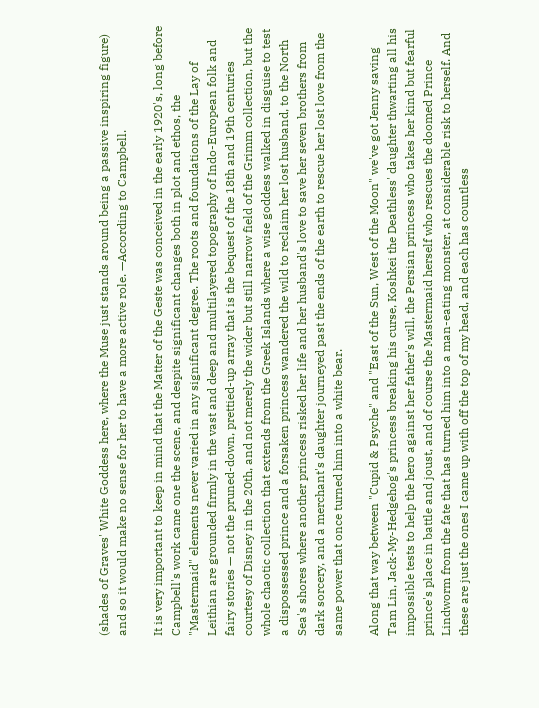(shades of Graves' White Goddess here, where the Muse just stands around being a passive inspiring figure) and so it would make no sense for her to have a more active role. —According to Campbell.

It is very important to keep in mind that the Matter of the Geste was conceived in the early 1920's, long before Campbell's work came one the scene, and despite significant changes both in plot and ethos, the "Mastermaid" elements never varied in any significant degree. The roots and foundations of the Lay of Leithian are grounded firmly in the vast and deep and multilayered topography of Indo-European folk and fairy stories — not the pruned-down, prettied-up array that is the bequest of the 18th and 19th centuries courtesy of Disney in the 20th, and not merely the wider but still narrow field of the Grimm collection, but the whole chaotic collection that extends from the Greek Islands where a wise goddess walked in disguise to test a dispossessed prince and a forsaken princess wandered the wild to reclaim her lost husband, to the North Sea's shores where another princess risked her life and her husband's love to save her seven brothers from dark sorcery, and a merchant's daughter journeyed past the ends of the earth to rescue her lost love from the same power that once turned him into a white bear.

Along that way between "Cupid & Psyche" and "East of the Sun, West of the Moon" we've got Jenny saving Tam Lin, Jack-My-Hedgehog's princess breaking his curse, Koshkei the Deathless' daughter thwarting all his impossible tests to help the hero against her father's will, the Persian princess who takes her kind but fearful prince's place in battle and joust, and of course the Mastermaid herself who rescues the doomed Prince Lindworm from the fate that has turned him into a man-eating monster, at considerable risk to herself. And these are just the ones I came up with off the top of my head, and each has countless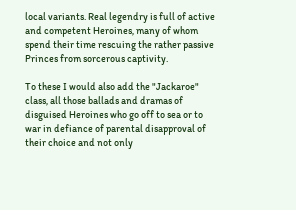local variants. Real legendry is full of active and competent Heroines, many of whom spend their time rescuing the rather passive Princes from sorcerous captivity.

To these I would also add the "Jackaroe" class, all those ballads and dramas of disguised Heroines who go off to sea or to war in defiance of parental disapproval of their choice and not only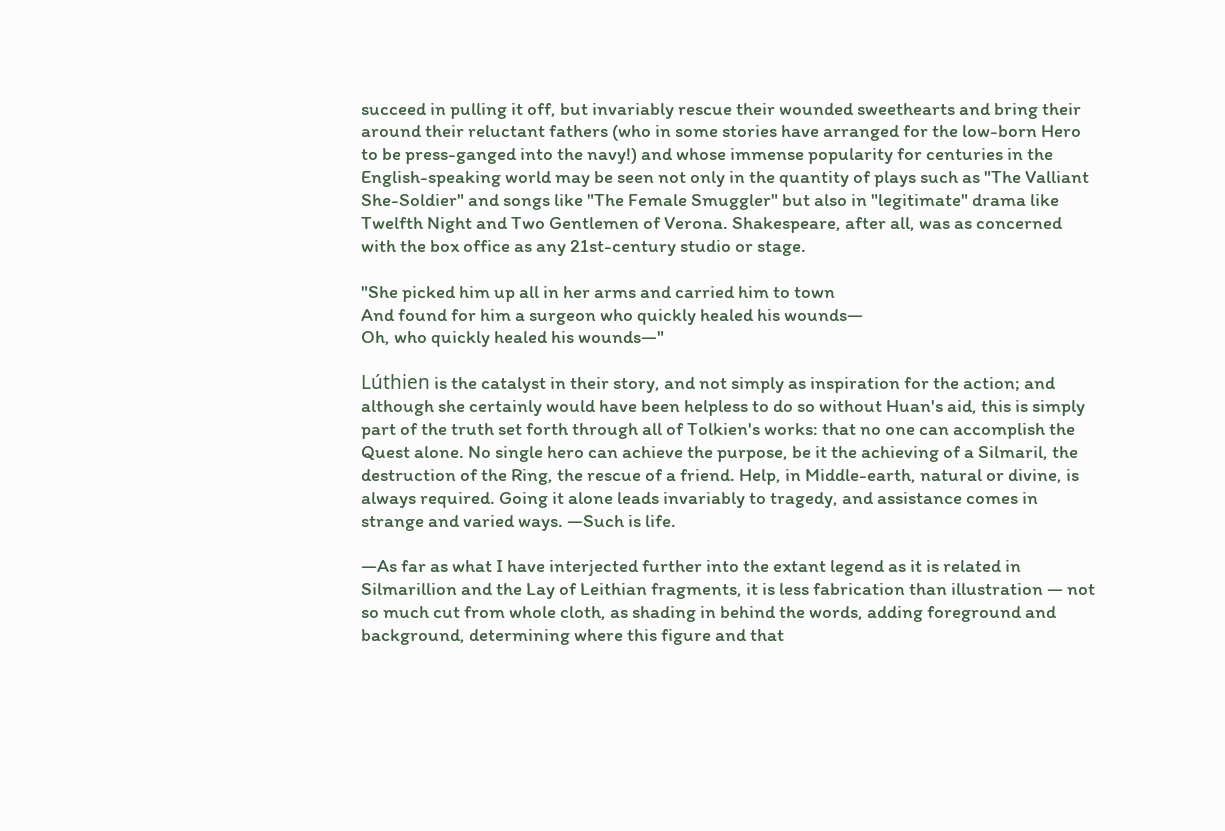succeed in pulling it off, but invariably rescue their wounded sweethearts and bring their around their reluctant fathers (who in some stories have arranged for the low-born Hero to be press-ganged into the navy!) and whose immense popularity for centuries in the English-speaking world may be seen not only in the quantity of plays such as "The Valliant She-Soldier" and songs like "The Female Smuggler" but also in "legitimate" drama like Twelfth Night and Two Gentlemen of Verona. Shakespeare, after all, was as concerned with the box office as any 21st-century studio or stage.

"She picked him up all in her arms and carried him to town
And found for him a surgeon who quickly healed his wounds—
Oh, who quickly healed his wounds—"

Lúthien is the catalyst in their story, and not simply as inspiration for the action; and although she certainly would have been helpless to do so without Huan's aid, this is simply part of the truth set forth through all of Tolkien's works: that no one can accomplish the Quest alone. No single hero can achieve the purpose, be it the achieving of a Silmaril, the destruction of the Ring, the rescue of a friend. Help, in Middle-earth, natural or divine, is always required. Going it alone leads invariably to tragedy, and assistance comes in strange and varied ways. —Such is life.

—As far as what I have interjected further into the extant legend as it is related in Silmarillion and the Lay of Leithian fragments, it is less fabrication than illustration — not so much cut from whole cloth, as shading in behind the words, adding foreground and background, determining where this figure and that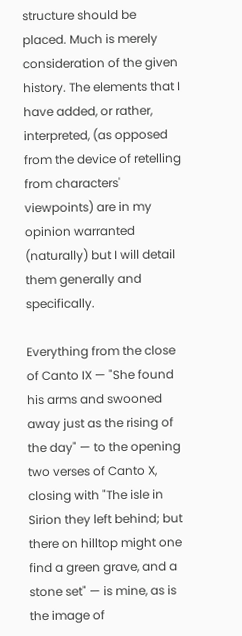structure should be placed. Much is merely consideration of the given history. The elements that I have added, or rather, interpreted, (as opposed from the device of retelling from characters' viewpoints) are in my opinion warranted (naturally) but I will detail them generally and specifically.

Everything from the close of Canto IX — "She found his arms and swooned away just as the rising of the day" — to the opening two verses of Canto X, closing with "The isle in Sirion they left behind; but there on hilltop might one find a green grave, and a stone set" — is mine, as is the image of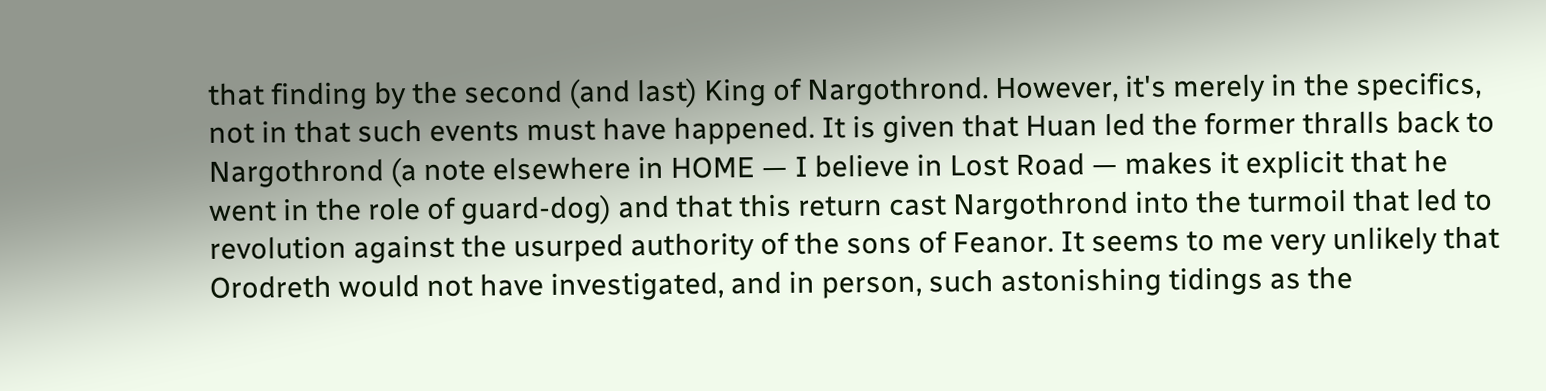that finding by the second (and last) King of Nargothrond. However, it's merely in the specifics, not in that such events must have happened. It is given that Huan led the former thralls back to Nargothrond (a note elsewhere in HOME — I believe in Lost Road — makes it explicit that he went in the role of guard-dog) and that this return cast Nargothrond into the turmoil that led to revolution against the usurped authority of the sons of Feanor. It seems to me very unlikely that Orodreth would not have investigated, and in person, such astonishing tidings as the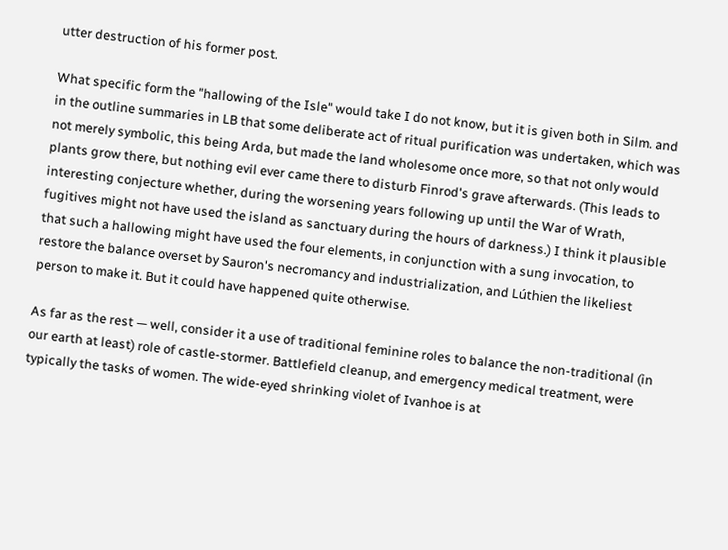utter destruction of his former post.

What specific form the "hallowing of the Isle" would take I do not know, but it is given both in Silm. and in the outline summaries in LB that some deliberate act of ritual purification was undertaken, which was not merely symbolic, this being Arda, but made the land wholesome once more, so that not only would plants grow there, but nothing evil ever came there to disturb Finrod's grave afterwards. (This leads to interesting conjecture whether, during the worsening years following up until the War of Wrath, fugitives might not have used the island as sanctuary during the hours of darkness.) I think it plausible that such a hallowing might have used the four elements, in conjunction with a sung invocation, to restore the balance overset by Sauron's necromancy and industrialization, and Lúthien the likeliest person to make it. But it could have happened quite otherwise.

As far as the rest — well, consider it a use of traditional feminine roles to balance the non-traditional (in our earth at least) role of castle-stormer. Battlefield cleanup, and emergency medical treatment, were typically the tasks of women. The wide-eyed shrinking violet of Ivanhoe is at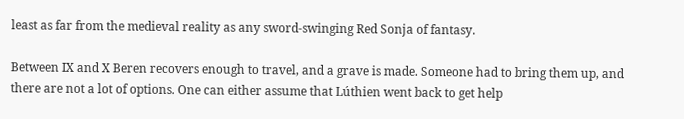least as far from the medieval reality as any sword-swinging Red Sonja of fantasy.

Between IX and X Beren recovers enough to travel, and a grave is made. Someone had to bring them up, and there are not a lot of options. One can either assume that Lúthien went back to get help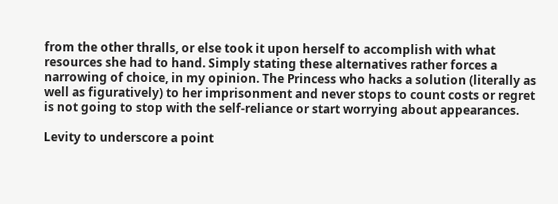from the other thralls, or else took it upon herself to accomplish with what resources she had to hand. Simply stating these alternatives rather forces a narrowing of choice, in my opinion. The Princess who hacks a solution (literally as well as figuratively) to her imprisonment and never stops to count costs or regret is not going to stop with the self-reliance or start worrying about appearances.

Levity to underscore a point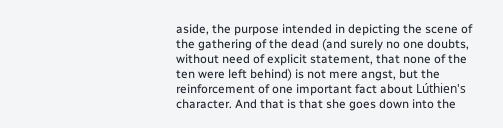aside, the purpose intended in depicting the scene of the gathering of the dead (and surely no one doubts, without need of explicit statement, that none of the ten were left behind) is not mere angst, but the reinforcement of one important fact about Lúthien's character. And that is that she goes down into the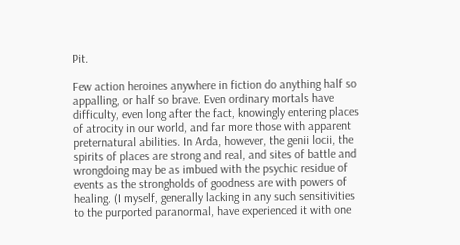Pit.

Few action heroines anywhere in fiction do anything half so appalling, or half so brave. Even ordinary mortals have difficulty, even long after the fact, knowingly entering places of atrocity in our world, and far more those with apparent preternatural abilities. In Arda, however, the genii locii, the spirits of places are strong and real, and sites of battle and wrongdoing may be as imbued with the psychic residue of events as the strongholds of goodness are with powers of healing. (I myself, generally lacking in any such sensitivities to the purported paranormal, have experienced it with one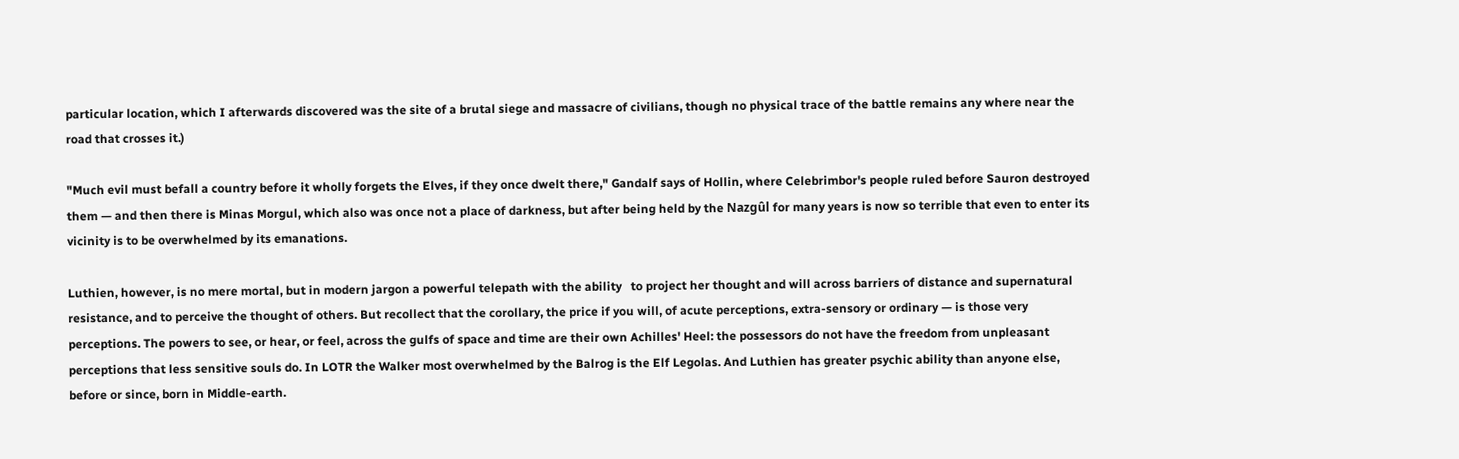particular location, which I afterwards discovered was the site of a brutal siege and massacre of civilians, though no physical trace of the battle remains any where near the road that crosses it.)

"Much evil must befall a country before it wholly forgets the Elves, if they once dwelt there," Gandalf says of Hollin, where Celebrimbor's people ruled before Sauron destroyed them — and then there is Minas Morgul, which also was once not a place of darkness, but after being held by the Nazgûl for many years is now so terrible that even to enter its vicinity is to be overwhelmed by its emanations.

Luthien, however, is no mere mortal, but in modern jargon a powerful telepath with the ability   to project her thought and will across barriers of distance and supernatural resistance, and to perceive the thought of others. But recollect that the corollary, the price if you will, of acute perceptions, extra-sensory or ordinary — is those very perceptions. The powers to see, or hear, or feel, across the gulfs of space and time are their own Achilles' Heel: the possessors do not have the freedom from unpleasant perceptions that less sensitive souls do. In LOTR the Walker most overwhelmed by the Balrog is the Elf Legolas. And Luthien has greater psychic ability than anyone else, before or since, born in Middle-earth.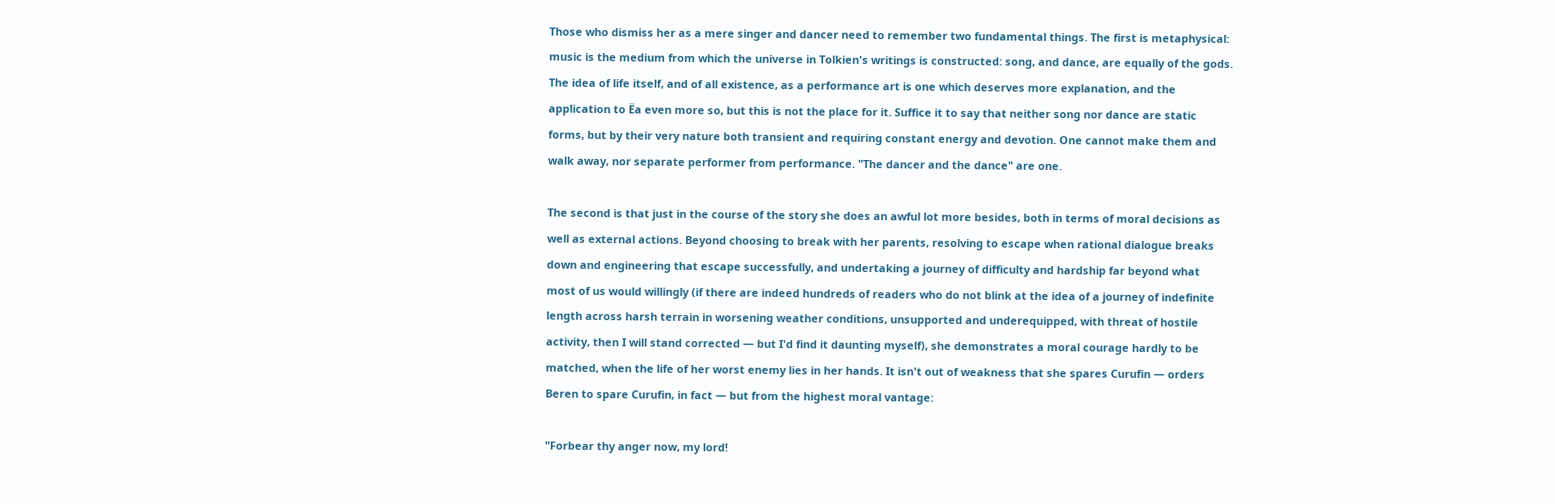Those who dismiss her as a mere singer and dancer need to remember two fundamental things. The first is metaphysical: music is the medium from which the universe in Tolkien's writings is constructed: song, and dance, are equally of the gods. The idea of life itself, and of all existence, as a performance art is one which deserves more explanation, and the application to Ëa even more so, but this is not the place for it. Suffice it to say that neither song nor dance are static forms, but by their very nature both transient and requiring constant energy and devotion. One cannot make them and walk away, nor separate performer from performance. "The dancer and the dance" are one.

The second is that just in the course of the story she does an awful lot more besides, both in terms of moral decisions as well as external actions. Beyond choosing to break with her parents, resolving to escape when rational dialogue breaks down and engineering that escape successfully, and undertaking a journey of difficulty and hardship far beyond what most of us would willingly (if there are indeed hundreds of readers who do not blink at the idea of a journey of indefinite length across harsh terrain in worsening weather conditions, unsupported and underequipped, with threat of hostile activity, then I will stand corrected — but I'd find it daunting myself), she demonstrates a moral courage hardly to be matched, when the life of her worst enemy lies in her hands. It isn't out of weakness that she spares Curufin — orders Beren to spare Curufin, in fact — but from the highest moral vantage:

"Forbear thy anger now, my lord!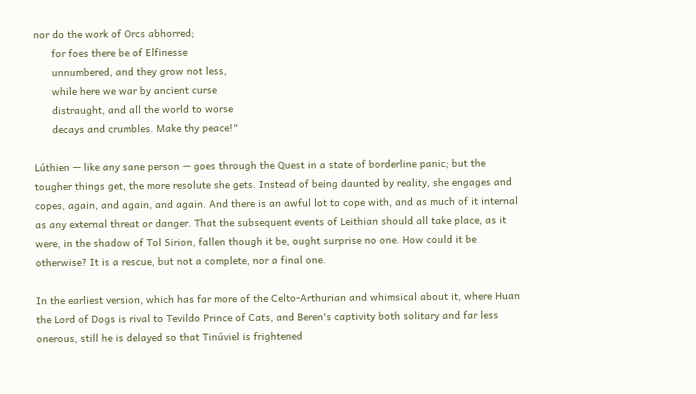nor do the work of Orcs abhorred;
      for foes there be of Elfinesse
      unnumbered, and they grow not less,
      while here we war by ancient curse
      distraught, and all the world to worse
      decays and crumbles. Make thy peace!"

Lúthien — like any sane person — goes through the Quest in a state of borderline panic; but the tougher things get, the more resolute she gets. Instead of being daunted by reality, she engages and copes, again, and again, and again. And there is an awful lot to cope with, and as much of it internal as any external threat or danger. That the subsequent events of Leithian should all take place, as it were, in the shadow of Tol Sirion, fallen though it be, ought surprise no one. How could it be otherwise? It is a rescue, but not a complete, nor a final one.

In the earliest version, which has far more of the Celto-Arthurian and whimsical about it, where Huan the Lord of Dogs is rival to Tevildo Prince of Cats, and Beren's captivity both solitary and far less onerous, still he is delayed so that Tinúviel is frightened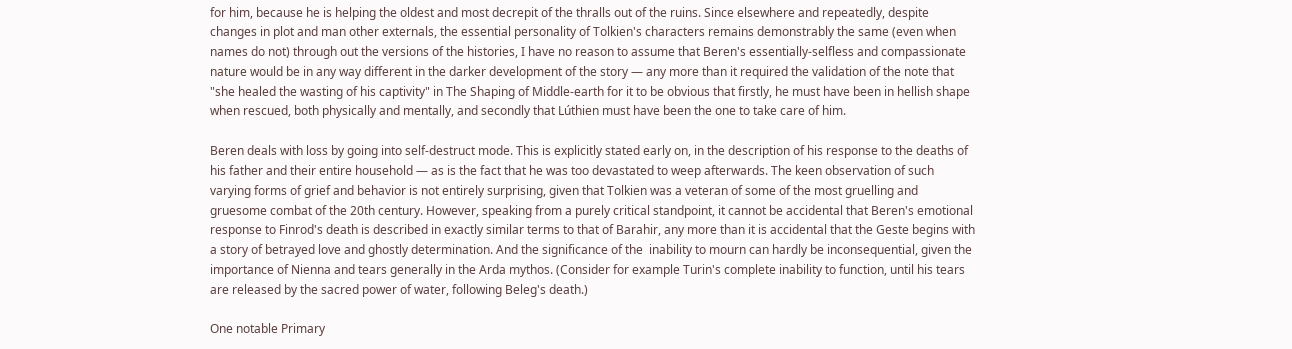for him, because he is helping the oldest and most decrepit of the thralls out of the ruins. Since elsewhere and repeatedly, despite changes in plot and man other externals, the essential personality of Tolkien's characters remains demonstrably the same (even when names do not) through out the versions of the histories, I have no reason to assume that Beren's essentially-selfless and compassionate nature would be in any way different in the darker development of the story — any more than it required the validation of the note that "she healed the wasting of his captivity" in The Shaping of Middle-earth for it to be obvious that firstly, he must have been in hellish shape when rescued, both physically and mentally, and secondly that Lúthien must have been the one to take care of him.

Beren deals with loss by going into self-destruct mode. This is explicitly stated early on, in the description of his response to the deaths of his father and their entire household — as is the fact that he was too devastated to weep afterwards. The keen observation of such varying forms of grief and behavior is not entirely surprising, given that Tolkien was a veteran of some of the most gruelling and gruesome combat of the 20th century. However, speaking from a purely critical standpoint, it cannot be accidental that Beren's emotional response to Finrod's death is described in exactly similar terms to that of Barahir, any more than it is accidental that the Geste begins with a story of betrayed love and ghostly determination. And the significance of the  inability to mourn can hardly be inconsequential, given the importance of Nienna and tears generally in the Arda mythos. (Consider for example Turin's complete inability to function, until his tears are released by the sacred power of water, following Beleg's death.)

One notable Primary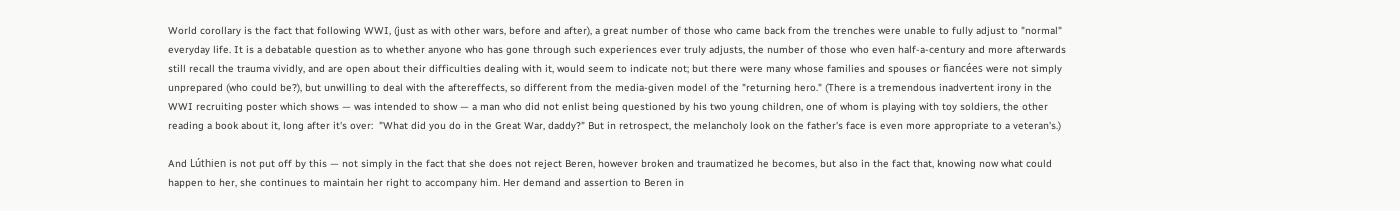World corollary is the fact that following WWI, (just as with other wars, before and after), a great number of those who came back from the trenches were unable to fully adjust to "normal" everyday life. It is a debatable question as to whether anyone who has gone through such experiences ever truly adjusts, the number of those who even half-a-century and more afterwards still recall the trauma vividly, and are open about their difficulties dealing with it, would seem to indicate not; but there were many whose families and spouses or fiancées were not simply unprepared (who could be?), but unwilling to deal with the aftereffects, so different from the media-given model of the "returning hero." (There is a tremendous inadvertent irony in the WWI recruiting poster which shows — was intended to show — a man who did not enlist being questioned by his two young children, one of whom is playing with toy soldiers, the other reading a book about it, long after it's over:  "What did you do in the Great War, daddy?" But in retrospect, the melancholy look on the father's face is even more appropriate to a veteran's.)

And Lúthien is not put off by this — not simply in the fact that she does not reject Beren, however broken and traumatized he becomes, but also in the fact that, knowing now what could happen to her, she continues to maintain her right to accompany him. Her demand and assertion to Beren in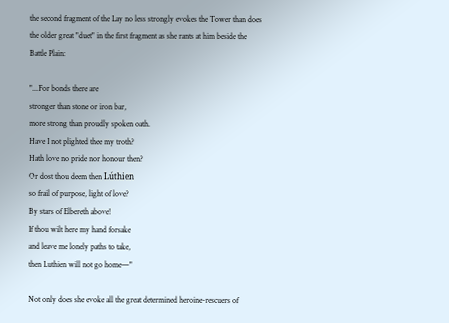the second fragment of the Lay no less strongly evokes the Tower than does the older great "duet" in the first fragment as she rants at him beside the Battle Plain:

"...For bonds there are
stronger than stone or iron bar,
more strong than proudly spoken oath.
Have I not plighted thee my troth?
Hath love no pride nor honour then?
Or dost thou deem then Lúthien
so frail of purpose, light of love?
By stars of Elbereth above!
If thou wilt here my hand forsake
and leave me lonely paths to take,
then Luthien will not go home—"

Not only does she evoke all the great determined heroine-rescuers of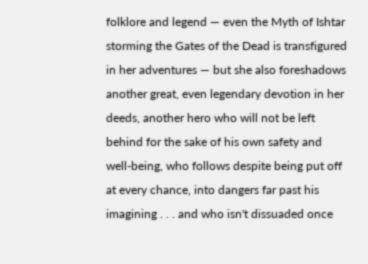folklore and legend — even the Myth of Ishtar storming the Gates of the Dead is transfigured in her adventures — but she also foreshadows another great, even legendary devotion in her deeds, another hero who will not be left behind for the sake of his own safety and well-being, who follows despite being put off at every chance, into dangers far past his imagining . . . and who isn't dissuaded once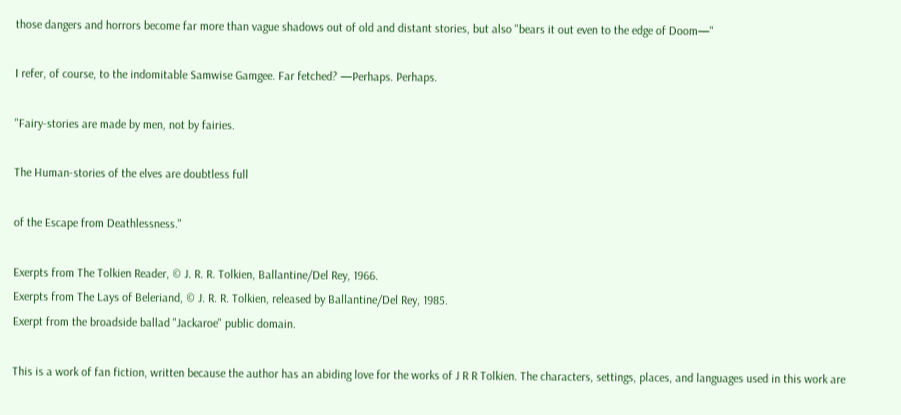those dangers and horrors become far more than vague shadows out of old and distant stories, but also "bears it out even to the edge of Doom—"

I refer, of course, to the indomitable Samwise Gamgee. Far fetched? —Perhaps. Perhaps.

"Fairy-stories are made by men, not by fairies.

The Human-stories of the elves are doubtless full

of the Escape from Deathlessness."

Exerpts from The Tolkien Reader, © J. R. R. Tolkien, Ballantine/Del Rey, 1966.
Exerpts from The Lays of Beleriand, © J. R. R. Tolkien, released by Ballantine/Del Rey, 1985.
Exerpt from the broadside ballad "Jackaroe" public domain.

This is a work of fan fiction, written because the author has an abiding love for the works of J R R Tolkien. The characters, settings, places, and languages used in this work are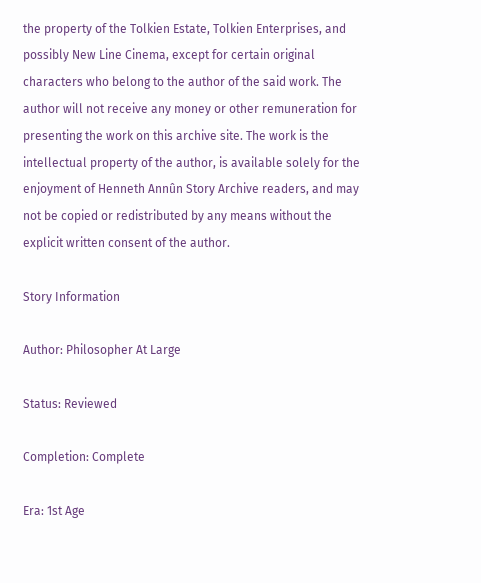the property of the Tolkien Estate, Tolkien Enterprises, and possibly New Line Cinema, except for certain original characters who belong to the author of the said work. The author will not receive any money or other remuneration for presenting the work on this archive site. The work is the intellectual property of the author, is available solely for the enjoyment of Henneth Annûn Story Archive readers, and may not be copied or redistributed by any means without the explicit written consent of the author.

Story Information

Author: Philosopher At Large

Status: Reviewed

Completion: Complete

Era: 1st Age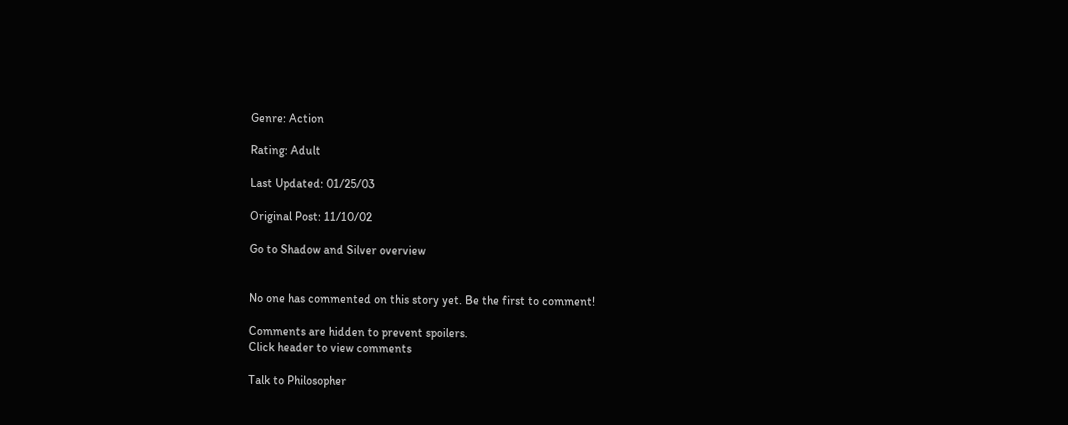Genre: Action

Rating: Adult

Last Updated: 01/25/03

Original Post: 11/10/02

Go to Shadow and Silver overview


No one has commented on this story yet. Be the first to comment!

Comments are hidden to prevent spoilers.
Click header to view comments

Talk to Philosopher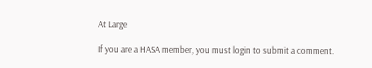At Large

If you are a HASA member, you must login to submit a comment.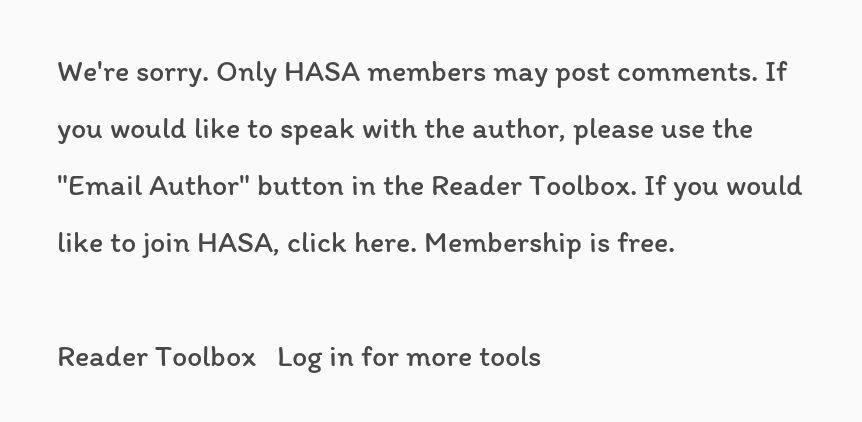We're sorry. Only HASA members may post comments. If you would like to speak with the author, please use the "Email Author" button in the Reader Toolbox. If you would like to join HASA, click here. Membership is free.

Reader Toolbox   Log in for more tools